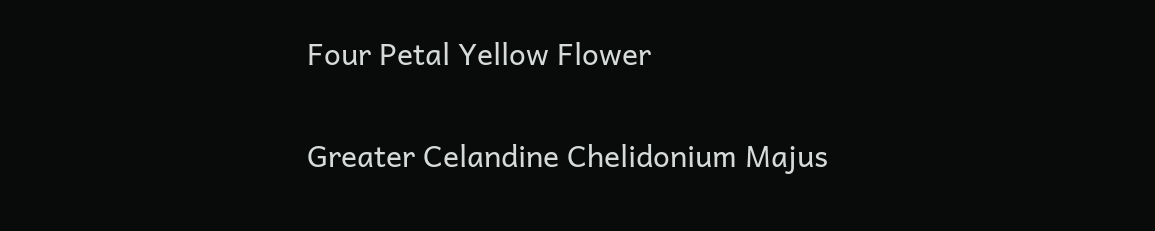Four Petal Yellow Flower

Greater Celandine Chelidonium Majus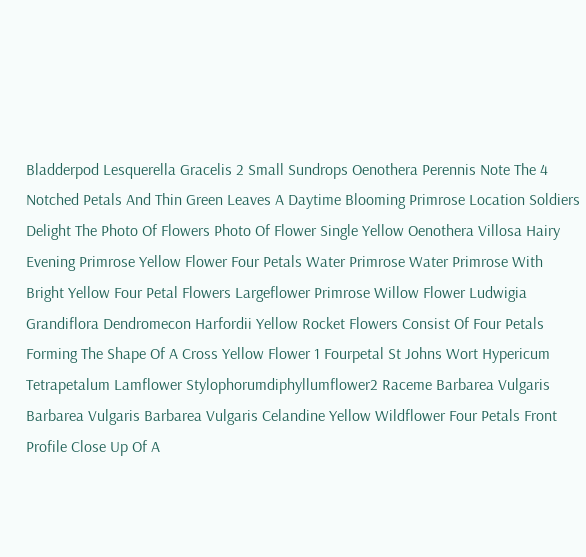Bladderpod Lesquerella Gracelis 2 Small Sundrops Oenothera Perennis Note The 4 Notched Petals And Thin Green Leaves A Daytime Blooming Primrose Location Soldiers Delight The Photo Of Flowers Photo Of Flower Single Yellow Oenothera Villosa Hairy Evening Primrose Yellow Flower Four Petals Water Primrose Water Primrose With Bright Yellow Four Petal Flowers Largeflower Primrose Willow Flower Ludwigia Grandiflora Dendromecon Harfordii Yellow Rocket Flowers Consist Of Four Petals Forming The Shape Of A Cross Yellow Flower 1 Fourpetal St Johns Wort Hypericum Tetrapetalum Lamflower Stylophorumdiphyllumflower2 Raceme Barbarea Vulgaris Barbarea Vulgaris Barbarea Vulgaris Celandine Yellow Wildflower Four Petals Front Profile Close Up Of A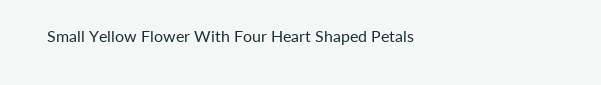Small Yellow Flower With Four Heart Shaped Petals